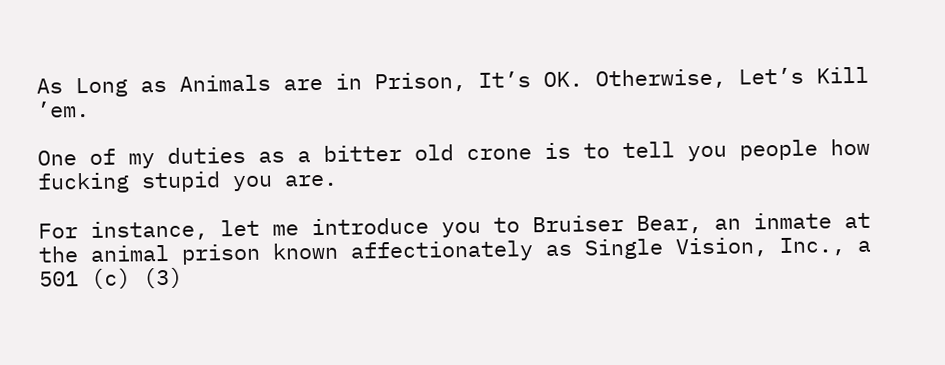As Long as Animals are in Prison, It’s OK. Otherwise, Let’s Kill ’em.

One of my duties as a bitter old crone is to tell you people how fucking stupid you are.

For instance, let me introduce you to Bruiser Bear, an inmate at the animal prison known affectionately as Single Vision, Inc., a 501 (c) (3)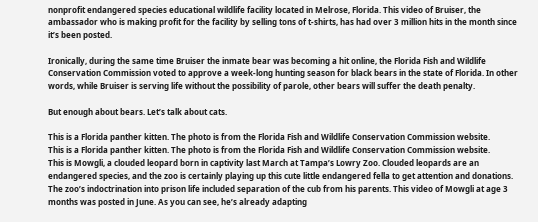nonprofit endangered species educational wildlife facility located in Melrose, Florida. This video of Bruiser, the ambassador who is making profit for the facility by selling tons of t-shirts, has had over 3 million hits in the month since it’s been posted.

Ironically, during the same time Bruiser the inmate bear was becoming a hit online, the Florida Fish and Wildlife Conservation Commission voted to approve a week-long hunting season for black bears in the state of Florida. In other words, while Bruiser is serving life without the possibility of parole, other bears will suffer the death penalty.

But enough about bears. Let’s talk about cats.

This is a Florida panther kitten. The photo is from the Florida Fish and Wildlife Conservation Commission website.
This is a Florida panther kitten. The photo is from the Florida Fish and Wildlife Conservation Commission website.
This is Mowgli, a clouded leopard born in captivity last March at Tampa’s Lowry Zoo. Clouded leopards are an endangered species, and the zoo is certainly playing up this cute little endangered fella to get attention and donations. The zoo’s indoctrination into prison life included separation of the cub from his parents. This video of Mowgli at age 3 months was posted in June. As you can see, he’s already adapting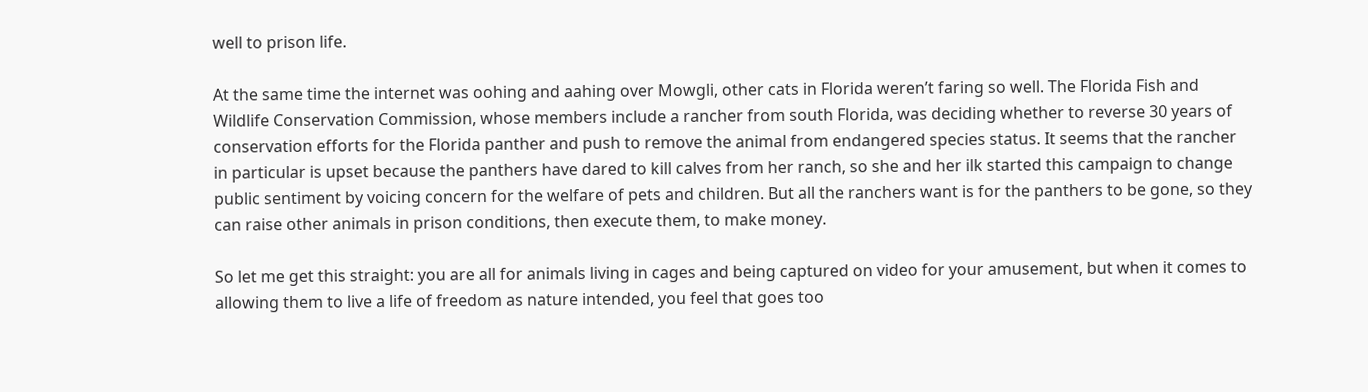well to prison life.

At the same time the internet was oohing and aahing over Mowgli, other cats in Florida weren’t faring so well. The Florida Fish and Wildlife Conservation Commission, whose members include a rancher from south Florida, was deciding whether to reverse 30 years of conservation efforts for the Florida panther and push to remove the animal from endangered species status. It seems that the rancher in particular is upset because the panthers have dared to kill calves from her ranch, so she and her ilk started this campaign to change public sentiment by voicing concern for the welfare of pets and children. But all the ranchers want is for the panthers to be gone, so they can raise other animals in prison conditions, then execute them, to make money.

So let me get this straight: you are all for animals living in cages and being captured on video for your amusement, but when it comes to allowing them to live a life of freedom as nature intended, you feel that goes too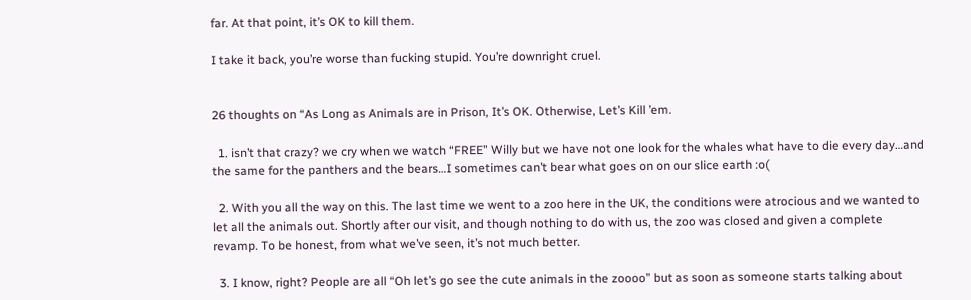far. At that point, it’s OK to kill them.

I take it back, you’re worse than fucking stupid. You’re downright cruel.


26 thoughts on “As Long as Animals are in Prison, It’s OK. Otherwise, Let’s Kill ’em.

  1. isn’t that crazy? we cry when we watch “FREE” Willy but we have not one look for the whales what have to die every day…and the same for the panthers and the bears…I sometimes can’t bear what goes on on our slice earth :o(

  2. With you all the way on this. The last time we went to a zoo here in the UK, the conditions were atrocious and we wanted to let all the animals out. Shortly after our visit, and though nothing to do with us, the zoo was closed and given a complete revamp. To be honest, from what we’ve seen, it’s not much better.

  3. I know, right? People are all “Oh let’s go see the cute animals in the zoooo” but as soon as someone starts talking about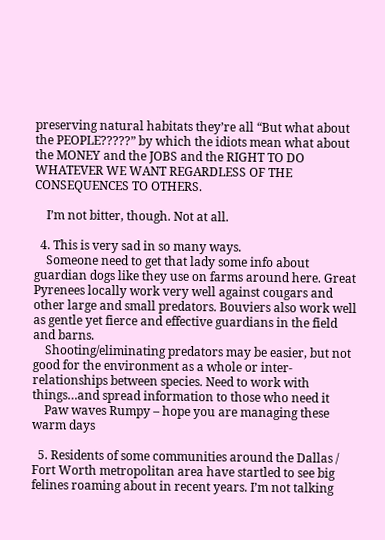preserving natural habitats they’re all “But what about the PEOPLE?????” by which the idiots mean what about the MONEY and the JOBS and the RIGHT TO DO WHATEVER WE WANT REGARDLESS OF THE CONSEQUENCES TO OTHERS.

    I’m not bitter, though. Not at all.

  4. This is very sad in so many ways.
    Someone need to get that lady some info about guardian dogs like they use on farms around here. Great Pyrenees locally work very well against cougars and other large and small predators. Bouviers also work well as gentle yet fierce and effective guardians in the field and barns.
    Shooting/eliminating predators may be easier, but not good for the environment as a whole or inter-relationships between species. Need to work with things…and spread information to those who need it
    Paw waves Rumpy – hope you are managing these warm days

  5. Residents of some communities around the Dallas / Fort Worth metropolitan area have startled to see big felines roaming about in recent years. I’m not talking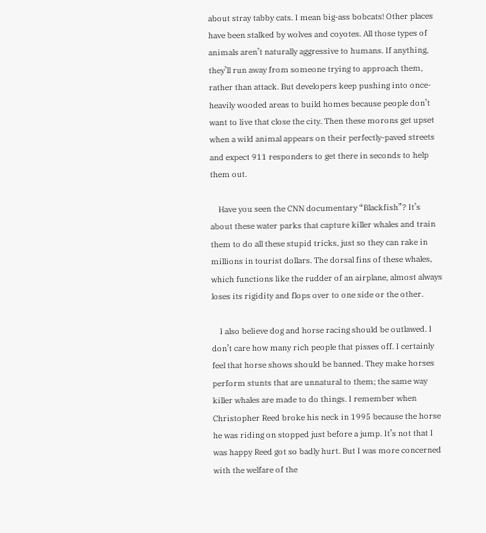about stray tabby cats. I mean big-ass bobcats! Other places have been stalked by wolves and coyotes. All those types of animals aren’t naturally aggressive to humans. If anything, they’ll run away from someone trying to approach them, rather than attack. But developers keep pushing into once-heavily wooded areas to build homes because people don’t want to live that close the city. Then these morons get upset when a wild animal appears on their perfectly-paved streets and expect 911 responders to get there in seconds to help them out.

    Have you seen the CNN documentary “Blackfish”? It’s about these water parks that capture killer whales and train them to do all these stupid tricks, just so they can rake in millions in tourist dollars. The dorsal fins of these whales, which functions like the rudder of an airplane, almost always loses its rigidity and flops over to one side or the other.

    I also believe dog and horse racing should be outlawed. I don’t care how many rich people that pisses off. I certainly feel that horse shows should be banned. They make horses perform stunts that are unnatural to them; the same way killer whales are made to do things. I remember when Christopher Reed broke his neck in 1995 because the horse he was riding on stopped just before a jump. It’s not that I was happy Reed got so badly hurt. But I was more concerned with the welfare of the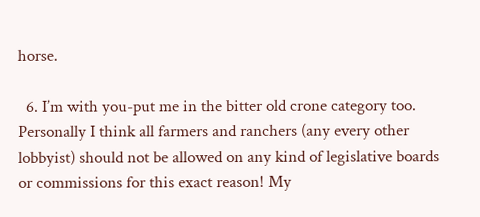horse.

  6. I’m with you-put me in the bitter old crone category too. Personally I think all farmers and ranchers (any every other lobbyist) should not be allowed on any kind of legislative boards or commissions for this exact reason! My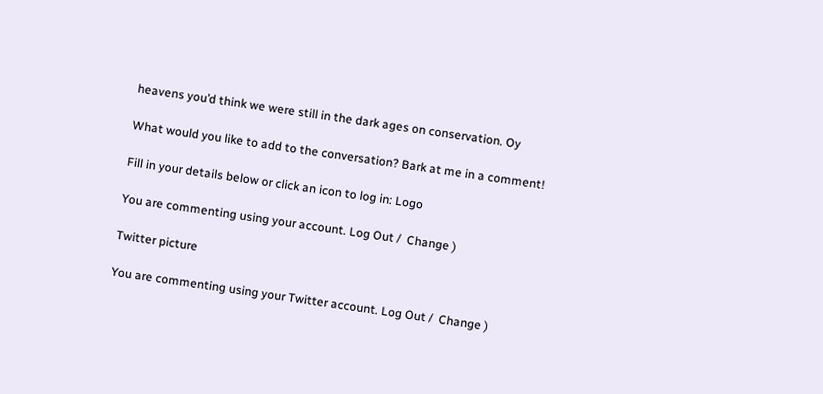heavens you’d think we were still in the dark ages on conservation. Oy

What would you like to add to the conversation? Bark at me in a comment!

Fill in your details below or click an icon to log in: Logo

You are commenting using your account. Log Out /  Change )

Twitter picture

You are commenting using your Twitter account. Log Out /  Change )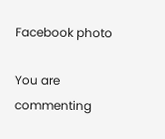Facebook photo

You are commenting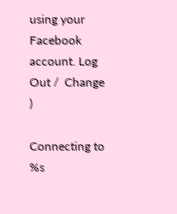using your Facebook account. Log Out /  Change )

Connecting to %s